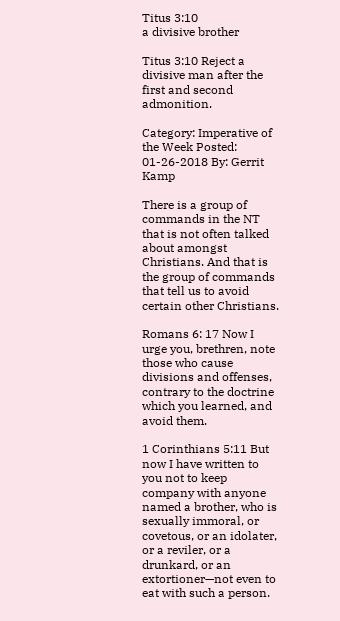Titus 3:10
a divisive brother

Titus 3:10 Reject a divisive man after the first and second admonition.

Category: Imperative of the Week Posted: 01-26-2018 By: Gerrit Kamp

There is a group of commands in the NT that is not often talked about amongst Christians. And that is the group of commands that tell us to avoid certain other Christians.

Romans 6: 17 Now I urge you, brethren, note those who cause divisions and offenses, contrary to the doctrine which you learned, and avoid them.

1 Corinthians 5:11 But now I have written to you not to keep company with anyone named a brother, who is sexually immoral, or covetous, or an idolater, or a reviler, or a drunkard, or an extortioner—not even to eat with such a person.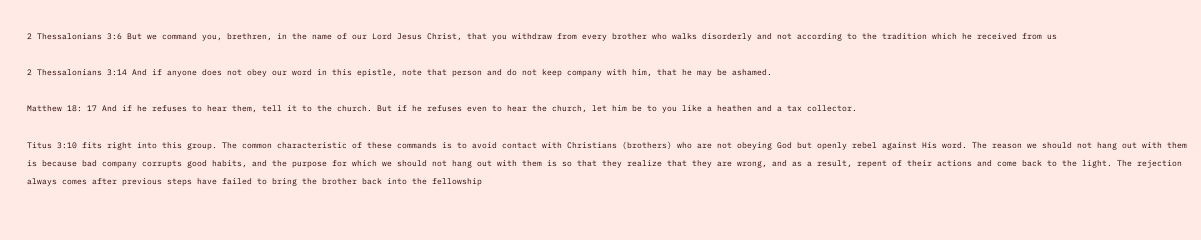2 Thessalonians 3:6 But we command you, brethren, in the name of our Lord Jesus Christ, that you withdraw from every brother who walks disorderly and not according to the tradition which he received from us

2 Thessalonians 3:14 And if anyone does not obey our word in this epistle, note that person and do not keep company with him, that he may be ashamed.

Matthew 18: 17 And if he refuses to hear them, tell it to the church. But if he refuses even to hear the church, let him be to you like a heathen and a tax collector.

Titus 3:10 fits right into this group. The common characteristic of these commands is to avoid contact with Christians (brothers) who are not obeying God but openly rebel against His word. The reason we should not hang out with them is because bad company corrupts good habits, and the purpose for which we should not hang out with them is so that they realize that they are wrong, and as a result, repent of their actions and come back to the light. The rejection always comes after previous steps have failed to bring the brother back into the fellowship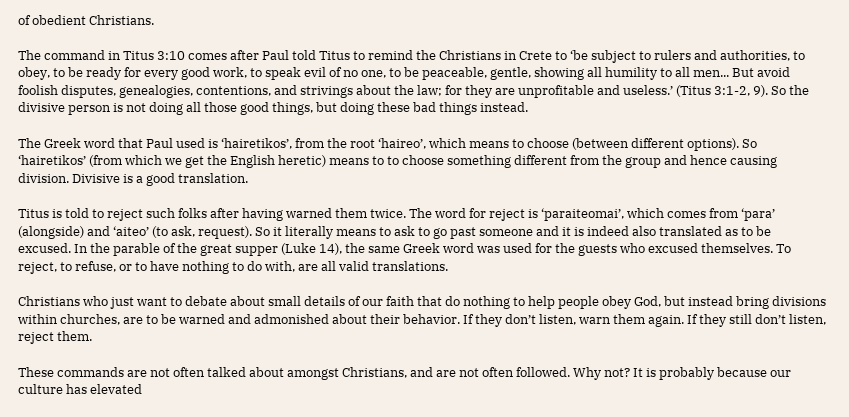of obedient Christians.

The command in Titus 3:10 comes after Paul told Titus to remind the Christians in Crete to ‘be subject to rulers and authorities, to obey, to be ready for every good work, to speak evil of no one, to be peaceable, gentle, showing all humility to all men... But avoid foolish disputes, genealogies, contentions, and strivings about the law; for they are unprofitable and useless.’ (Titus 3:1-2, 9). So the divisive person is not doing all those good things, but doing these bad things instead.

The Greek word that Paul used is ‘hairetikos’, from the root ‘haireo’, which means to choose (between different options). So ‘hairetikos’ (from which we get the English heretic) means to to choose something different from the group and hence causing division. Divisive is a good translation.

Titus is told to reject such folks after having warned them twice. The word for reject is ‘paraiteomai’, which comes from ‘para’ (alongside) and ‘aiteo’ (to ask, request). So it literally means to ask to go past someone and it is indeed also translated as to be excused. In the parable of the great supper (Luke 14), the same Greek word was used for the guests who excused themselves. To reject, to refuse, or to have nothing to do with, are all valid translations.

Christians who just want to debate about small details of our faith that do nothing to help people obey God, but instead bring divisions within churches, are to be warned and admonished about their behavior. If they don’t listen, warn them again. If they still don’t listen, reject them.

These commands are not often talked about amongst Christians, and are not often followed. Why not? It is probably because our culture has elevated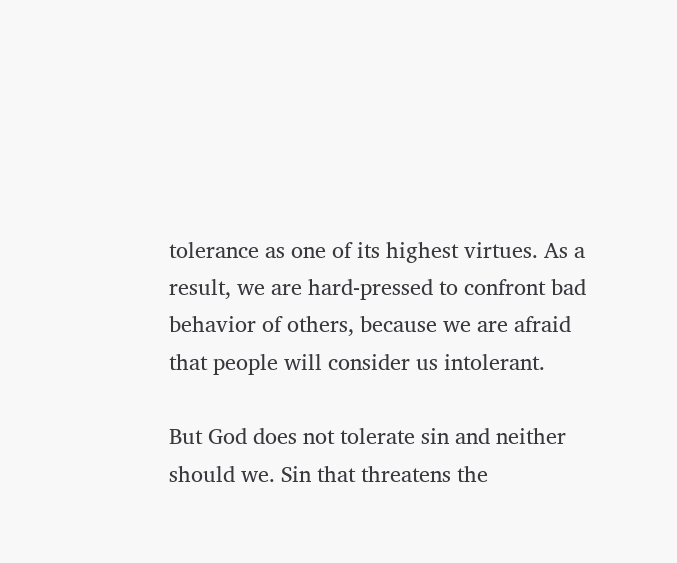tolerance as one of its highest virtues. As a result, we are hard-pressed to confront bad behavior of others, because we are afraid that people will consider us intolerant.

But God does not tolerate sin and neither should we. Sin that threatens the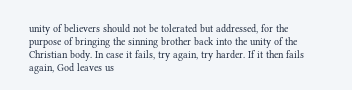unity of believers should not be tolerated but addressed, for the purpose of bringing the sinning brother back into the unity of the Christian body. In case it fails, try again, try harder. If it then fails again, God leaves us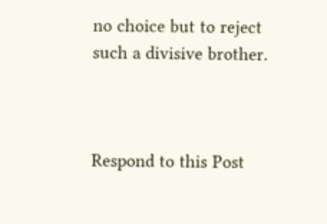no choice but to reject such a divisive brother.



Respond to this Post